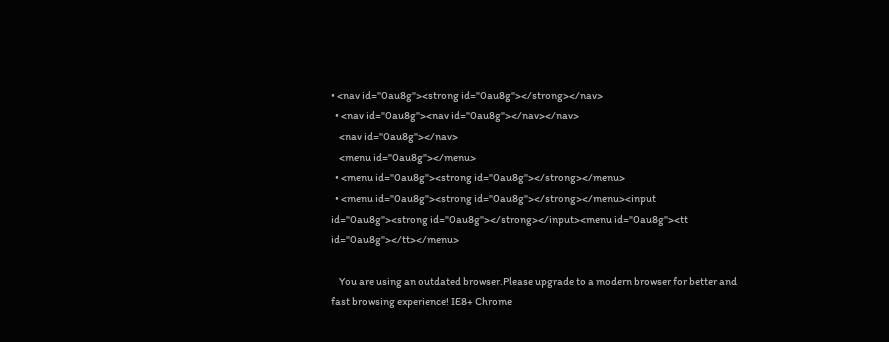• <nav id="0au8g"><strong id="0au8g"></strong></nav>
  • <nav id="0au8g"><nav id="0au8g"></nav></nav>
    <nav id="0au8g"></nav>
    <menu id="0au8g"></menu>
  • <menu id="0au8g"><strong id="0au8g"></strong></menu>
  • <menu id="0au8g"><strong id="0au8g"></strong></menu><input id="0au8g"><strong id="0au8g"></strong></input><menu id="0au8g"><tt id="0au8g"></tt></menu>

    You are using an outdated browser.Please upgrade to a modern browser for better and fast browsing experience! IE8+ Chrome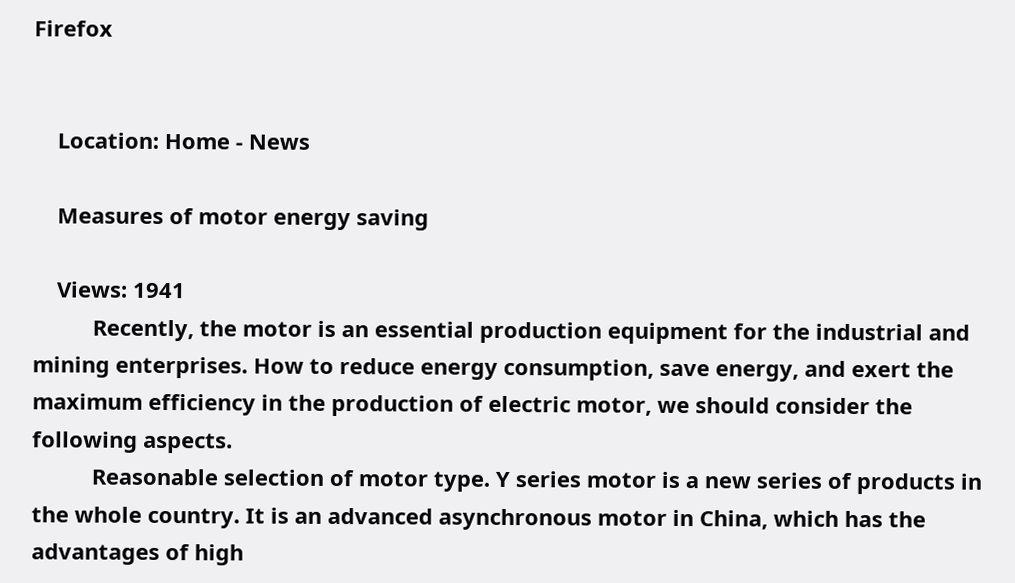Firefox


    Location: Home - News

    Measures of motor energy saving

    Views: 1941
          Recently, the motor is an essential production equipment for the industrial and mining enterprises. How to reduce energy consumption, save energy, and exert the maximum efficiency in the production of electric motor, we should consider the following aspects.
          Reasonable selection of motor type. Y series motor is a new series of products in the whole country. It is an advanced asynchronous motor in China, which has the advantages of high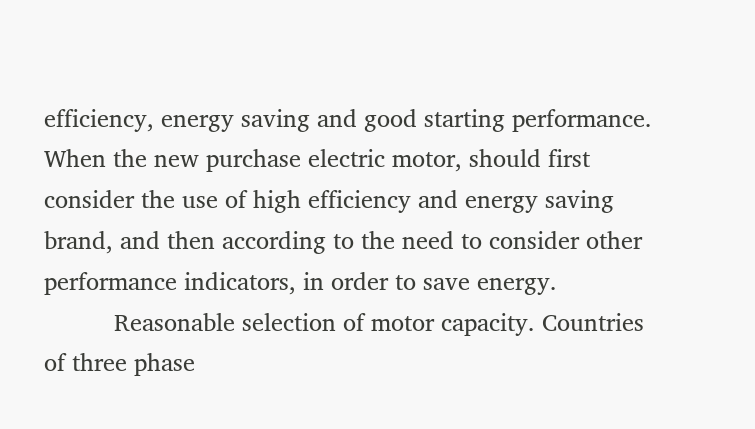efficiency, energy saving and good starting performance. When the new purchase electric motor, should first consider the use of high efficiency and energy saving brand, and then according to the need to consider other performance indicators, in order to save energy.
          Reasonable selection of motor capacity. Countries of three phase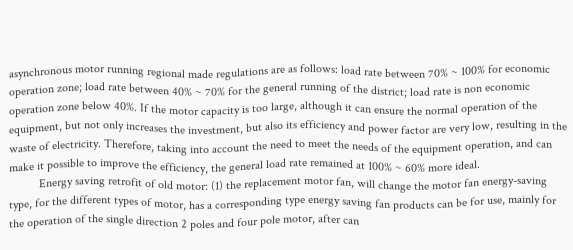asynchronous motor running regional made regulations are as follows: load rate between 70% ~ 100% for economic operation zone; load rate between 40% ~ 70% for the general running of the district; load rate is non economic operation zone below 40%. If the motor capacity is too large, although it can ensure the normal operation of the equipment, but not only increases the investment, but also its efficiency and power factor are very low, resulting in the waste of electricity. Therefore, taking into account the need to meet the needs of the equipment operation, and can make it possible to improve the efficiency, the general load rate remained at 100% ~ 60% more ideal.
          Energy saving retrofit of old motor: (1) the replacement motor fan, will change the motor fan energy-saving type, for the different types of motor, has a corresponding type energy saving fan products can be for use, mainly for the operation of the single direction 2 poles and four pole motor, after can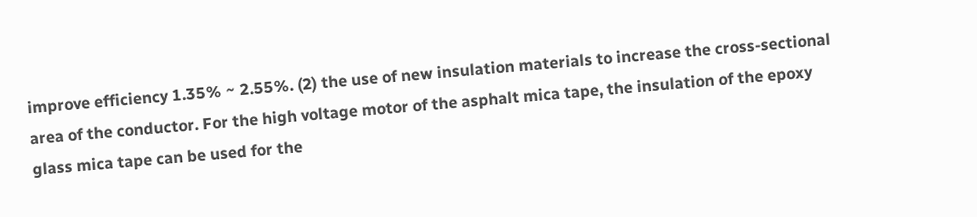improve efficiency 1.35% ~ 2.55%. (2) the use of new insulation materials to increase the cross-sectional area of the conductor. For the high voltage motor of the asphalt mica tape, the insulation of the epoxy glass mica tape can be used for the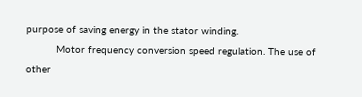purpose of saving energy in the stator winding.
          Motor frequency conversion speed regulation. The use of other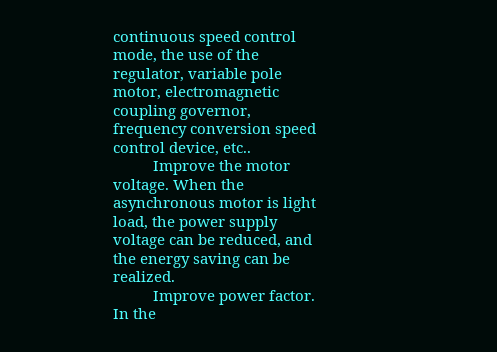continuous speed control mode, the use of the regulator, variable pole motor, electromagnetic coupling governor, frequency conversion speed control device, etc..
          Improve the motor voltage. When the asynchronous motor is light load, the power supply voltage can be reduced, and the energy saving can be realized.
          Improve power factor. In the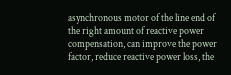asynchronous motor of the line end of the right amount of reactive power compensation, can improve the power factor, reduce reactive power loss, the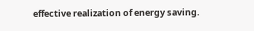effective realization of energy saving.